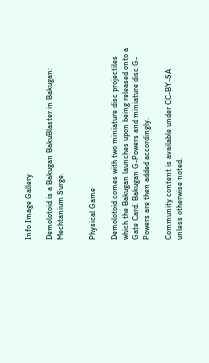Info Image Gallery

Demolotoid is a Bakugan BakuBlaster in Bakugan: Mechtanium Surge.


Physical Game

Demolotoid comes with two miniature disc projectiles which the Bakugan launches upon being released onto a Gate Card. Bakugan G-Powers and miniature disc G-Powers are then added accordingly.

Community content is available under CC-BY-SA unless otherwise noted.